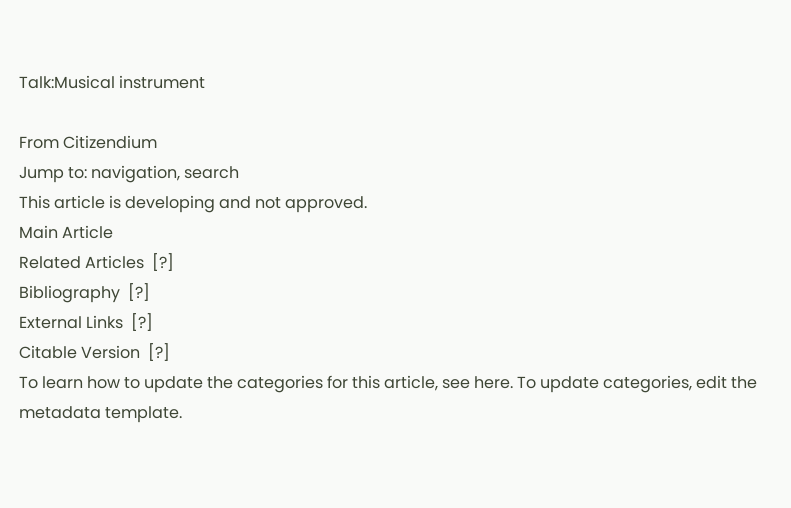Talk:Musical instrument

From Citizendium
Jump to: navigation, search
This article is developing and not approved.
Main Article
Related Articles  [?]
Bibliography  [?]
External Links  [?]
Citable Version  [?]
To learn how to update the categories for this article, see here. To update categories, edit the metadata template.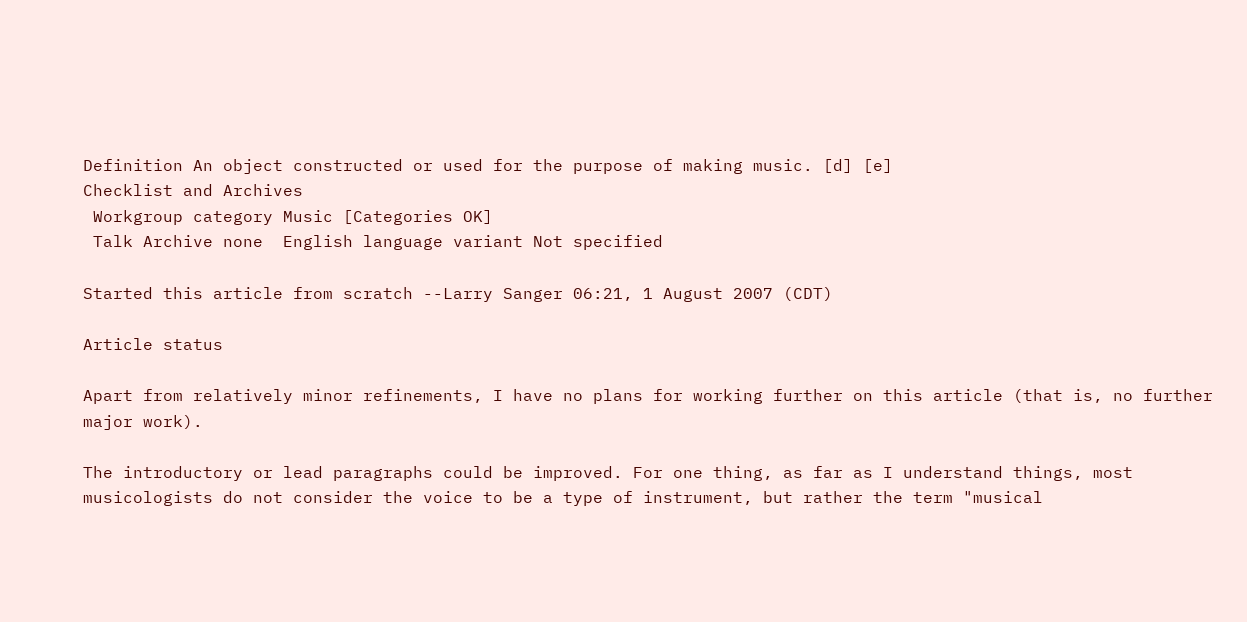Definition An object constructed or used for the purpose of making music. [d] [e]
Checklist and Archives
 Workgroup category Music [Categories OK]
 Talk Archive none  English language variant Not specified

Started this article from scratch --Larry Sanger 06:21, 1 August 2007 (CDT)

Article status

Apart from relatively minor refinements, I have no plans for working further on this article (that is, no further major work).

The introductory or lead paragraphs could be improved. For one thing, as far as I understand things, most musicologists do not consider the voice to be a type of instrument, but rather the term "musical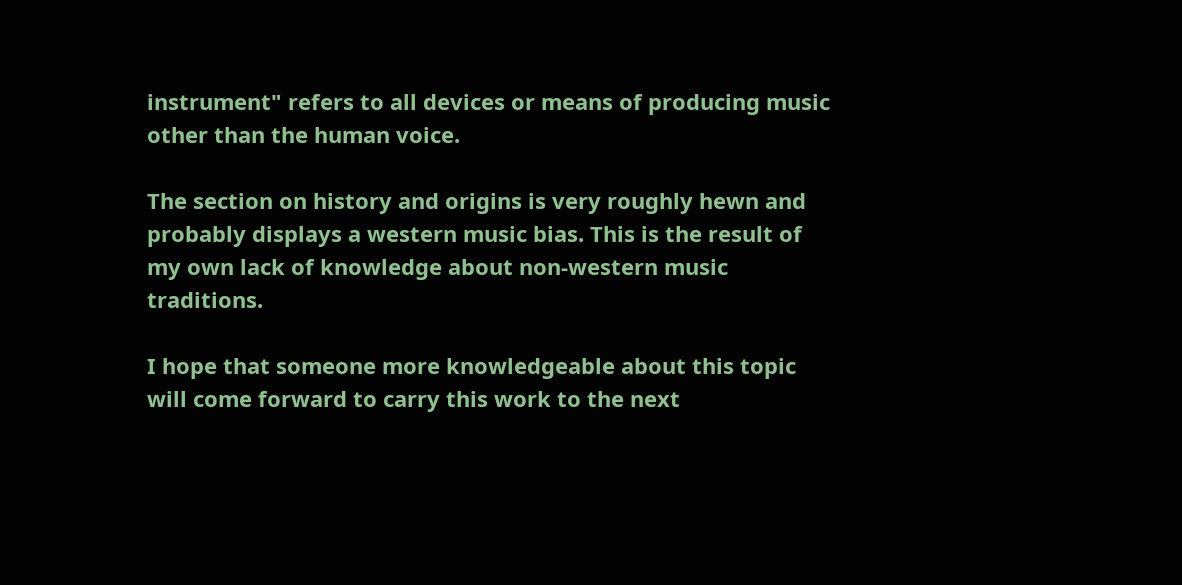instrument" refers to all devices or means of producing music other than the human voice.

The section on history and origins is very roughly hewn and probably displays a western music bias. This is the result of my own lack of knowledge about non-western music traditions.

I hope that someone more knowledgeable about this topic will come forward to carry this work to the next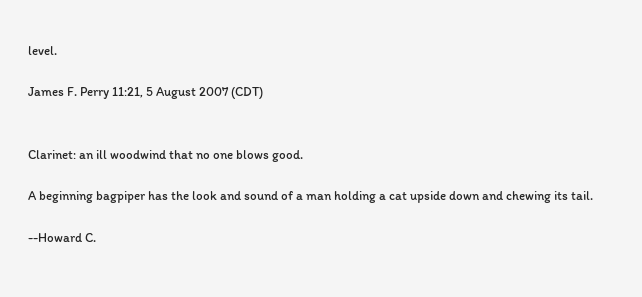level.

James F. Perry 11:21, 5 August 2007 (CDT)


Clarinet: an ill woodwind that no one blows good.

A beginning bagpiper has the look and sound of a man holding a cat upside down and chewing its tail.

--Howard C.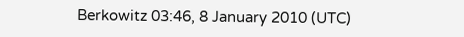Berkowitz 03:46, 8 January 2010 (UTC)